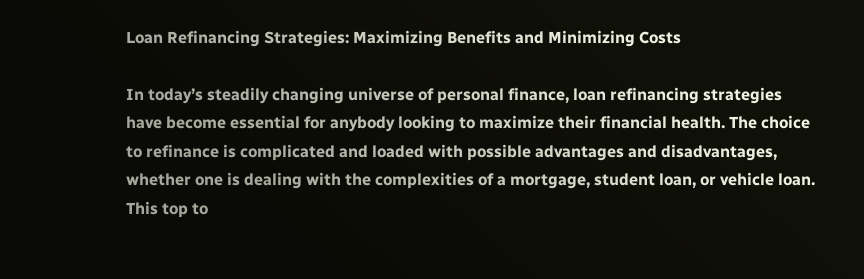Loan Refinancing Strategies: Maximizing Benefits and Minimizing Costs

In today’s steadily changing universe of personal finance, loan refinancing strategies have become essential for anybody looking to maximize their financial health. The choice to refinance is complicated and loaded with possible advantages and disadvantages, whether one is dealing with the complexities of a mortgage, student loan, or vehicle loan. This top to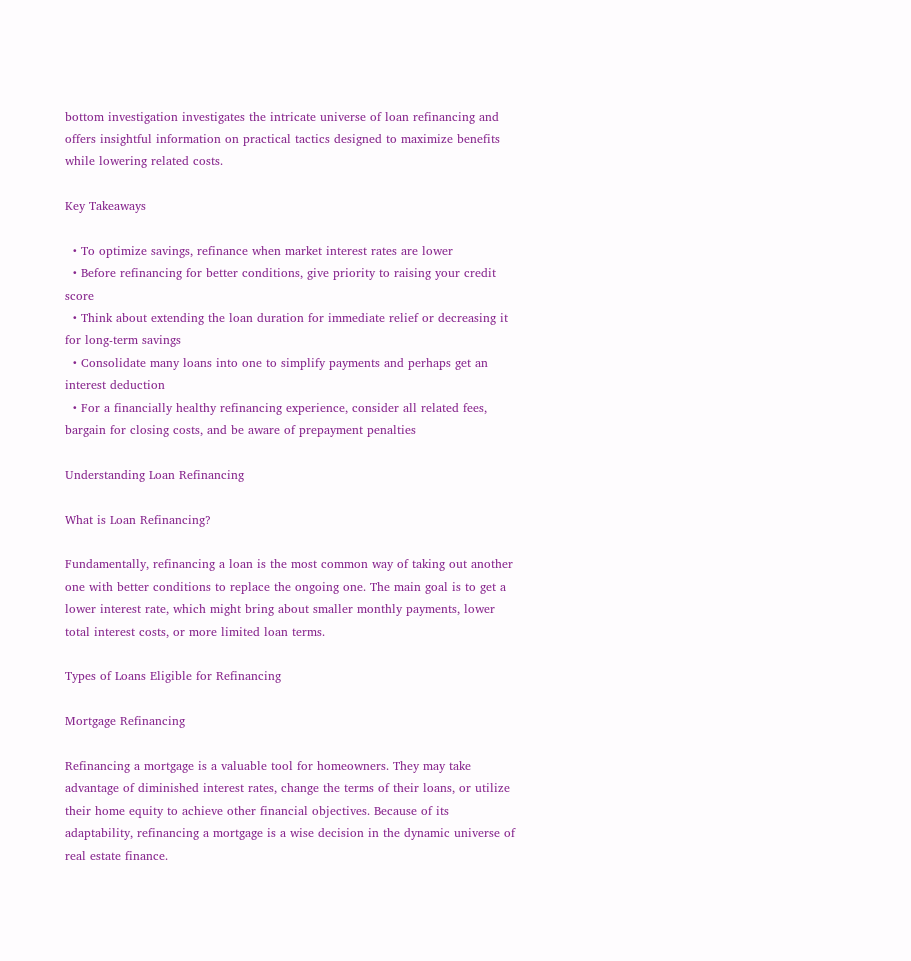bottom investigation investigates the intricate universe of loan refinancing and offers insightful information on practical tactics designed to maximize benefits while lowering related costs.

Key Takeaways

  • To optimize savings, refinance when market interest rates are lower
  • Before refinancing for better conditions, give priority to raising your credit score
  • Think about extending the loan duration for immediate relief or decreasing it for long-term savings
  • Consolidate many loans into one to simplify payments and perhaps get an interest deduction
  • For a financially healthy refinancing experience, consider all related fees, bargain for closing costs, and be aware of prepayment penalties

Understanding Loan Refinancing

What is Loan Refinancing?

Fundamentally, refinancing a loan is the most common way of taking out another one with better conditions to replace the ongoing one. The main goal is to get a lower interest rate, which might bring about smaller monthly payments, lower total interest costs, or more limited loan terms.

Types of Loans Eligible for Refinancing

Mortgage Refinancing

Refinancing a mortgage is a valuable tool for homeowners. They may take advantage of diminished interest rates, change the terms of their loans, or utilize their home equity to achieve other financial objectives. Because of its adaptability, refinancing a mortgage is a wise decision in the dynamic universe of real estate finance.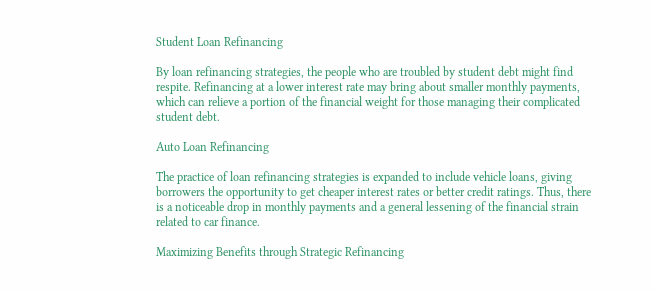Student Loan Refinancing

By loan refinancing strategies, the people who are troubled by student debt might find respite. Refinancing at a lower interest rate may bring about smaller monthly payments, which can relieve a portion of the financial weight for those managing their complicated student debt.

Auto Loan Refinancing

The practice of loan refinancing strategies is expanded to include vehicle loans, giving borrowers the opportunity to get cheaper interest rates or better credit ratings. Thus, there is a noticeable drop in monthly payments and a general lessening of the financial strain related to car finance.

Maximizing Benefits through Strategic Refinancing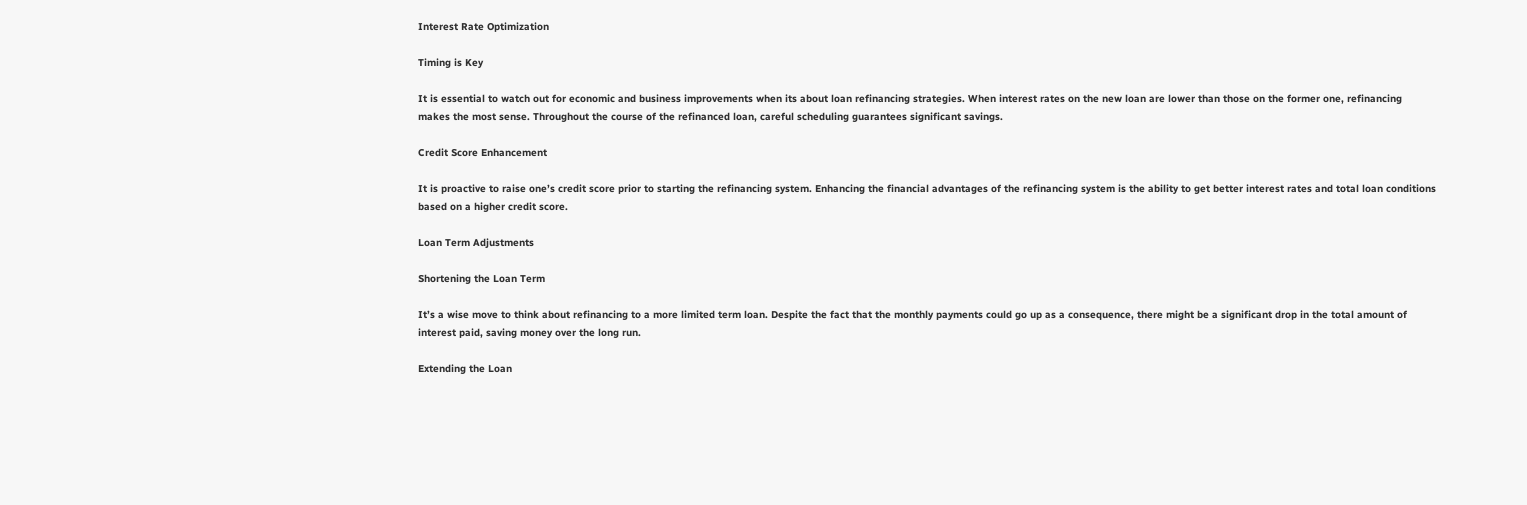Interest Rate Optimization

Timing is Key

It is essential to watch out for economic and business improvements when its about loan refinancing strategies. When interest rates on the new loan are lower than those on the former one, refinancing makes the most sense. Throughout the course of the refinanced loan, careful scheduling guarantees significant savings.

Credit Score Enhancement

It is proactive to raise one’s credit score prior to starting the refinancing system. Enhancing the financial advantages of the refinancing system is the ability to get better interest rates and total loan conditions based on a higher credit score.

Loan Term Adjustments

Shortening the Loan Term

It’s a wise move to think about refinancing to a more limited term loan. Despite the fact that the monthly payments could go up as a consequence, there might be a significant drop in the total amount of interest paid, saving money over the long run.

Extending the Loan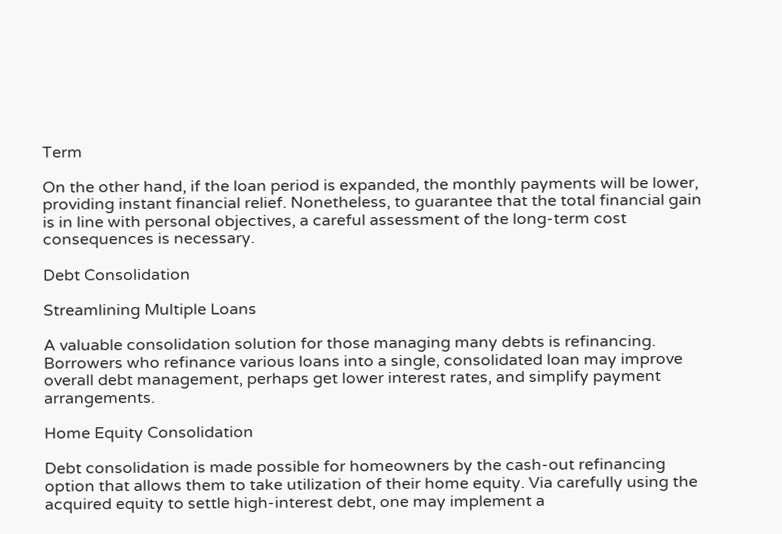Term

On the other hand, if the loan period is expanded, the monthly payments will be lower, providing instant financial relief. Nonetheless, to guarantee that the total financial gain is in line with personal objectives, a careful assessment of the long-term cost consequences is necessary.

Debt Consolidation

Streamlining Multiple Loans

A valuable consolidation solution for those managing many debts is refinancing. Borrowers who refinance various loans into a single, consolidated loan may improve overall debt management, perhaps get lower interest rates, and simplify payment arrangements.

Home Equity Consolidation

Debt consolidation is made possible for homeowners by the cash-out refinancing option that allows them to take utilization of their home equity. Via carefully using the acquired equity to settle high-interest debt, one may implement a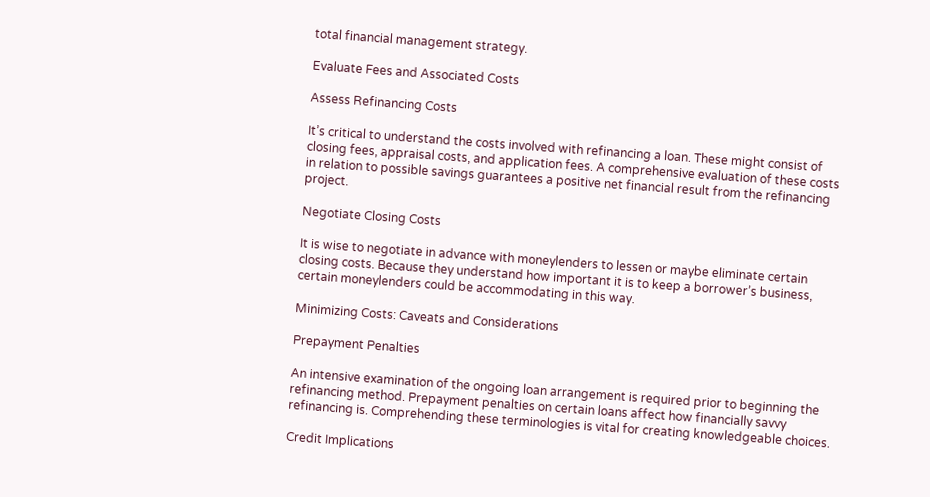total financial management strategy.

Evaluate Fees and Associated Costs

Assess Refinancing Costs

It’s critical to understand the costs involved with refinancing a loan. These might consist of closing fees, appraisal costs, and application fees. A comprehensive evaluation of these costs in relation to possible savings guarantees a positive net financial result from the refinancing project.

Negotiate Closing Costs

It is wise to negotiate in advance with moneylenders to lessen or maybe eliminate certain closing costs. Because they understand how important it is to keep a borrower’s business, certain moneylenders could be accommodating in this way.

Minimizing Costs: Caveats and Considerations

Prepayment Penalties

An intensive examination of the ongoing loan arrangement is required prior to beginning the refinancing method. Prepayment penalties on certain loans affect how financially savvy refinancing is. Comprehending these terminologies is vital for creating knowledgeable choices.

Credit Implications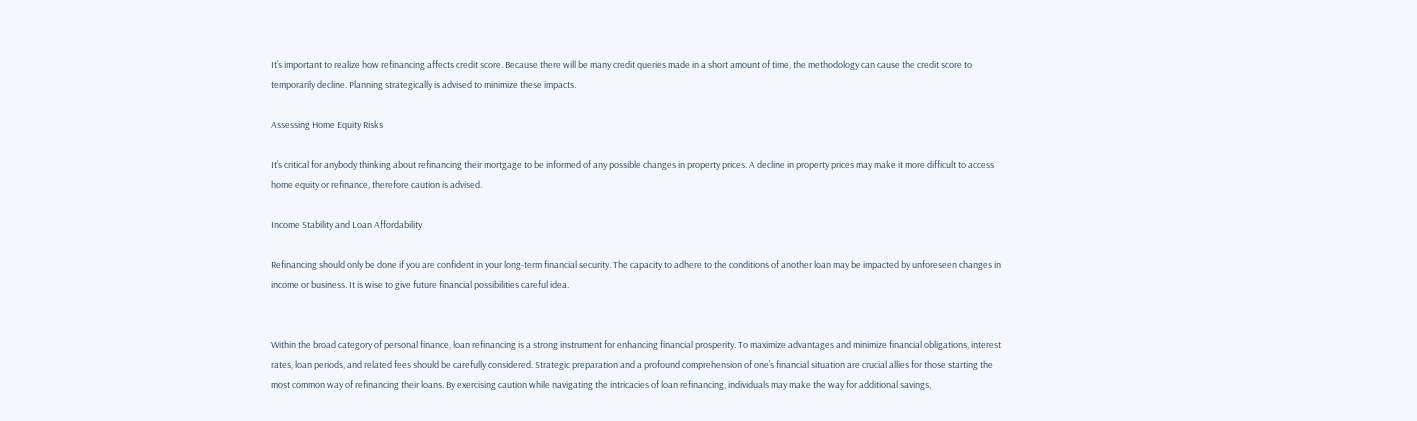It’s important to realize how refinancing affects credit score. Because there will be many credit queries made in a short amount of time, the methodology can cause the credit score to temporarily decline. Planning strategically is advised to minimize these impacts.

Assessing Home Equity Risks

It’s critical for anybody thinking about refinancing their mortgage to be informed of any possible changes in property prices. A decline in property prices may make it more difficult to access home equity or refinance, therefore caution is advised.

Income Stability and Loan Affordability

Refinancing should only be done if you are confident in your long-term financial security. The capacity to adhere to the conditions of another loan may be impacted by unforeseen changes in income or business. It is wise to give future financial possibilities careful idea.


Within the broad category of personal finance, loan refinancing is a strong instrument for enhancing financial prosperity. To maximize advantages and minimize financial obligations, interest rates, loan periods, and related fees should be carefully considered. Strategic preparation and a profound comprehension of one’s financial situation are crucial allies for those starting the most common way of refinancing their loans. By exercising caution while navigating the intricacies of loan refinancing, individuals may make the way for additional savings,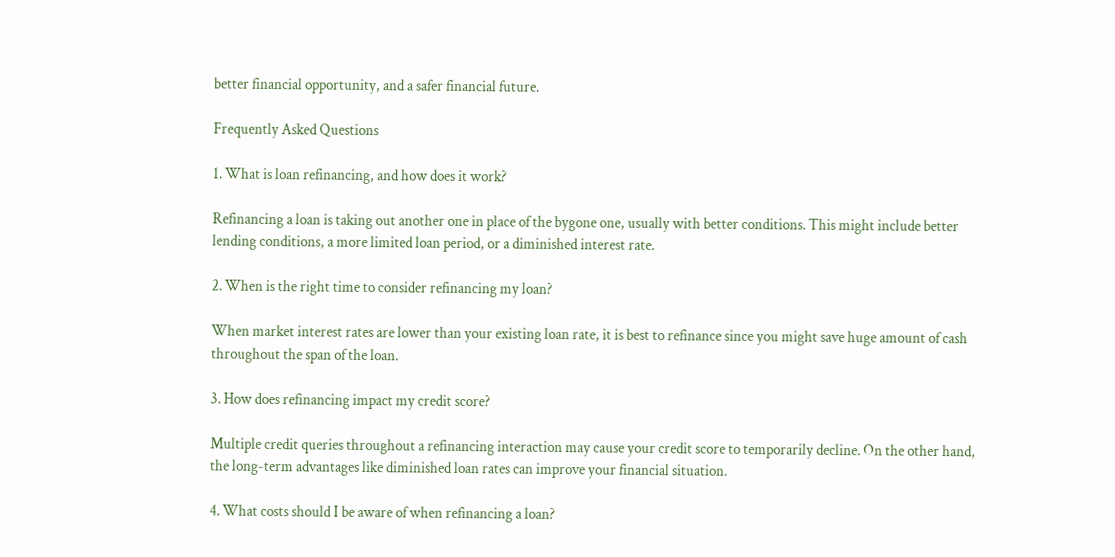better financial opportunity, and a safer financial future.

Frequently Asked Questions

1. What is loan refinancing, and how does it work?

Refinancing a loan is taking out another one in place of the bygone one, usually with better conditions. This might include better lending conditions, a more limited loan period, or a diminished interest rate.

2. When is the right time to consider refinancing my loan?

When market interest rates are lower than your existing loan rate, it is best to refinance since you might save huge amount of cash throughout the span of the loan.

3. How does refinancing impact my credit score?

Multiple credit queries throughout a refinancing interaction may cause your credit score to temporarily decline. On the other hand, the long-term advantages like diminished loan rates can improve your financial situation.

4. What costs should I be aware of when refinancing a loan?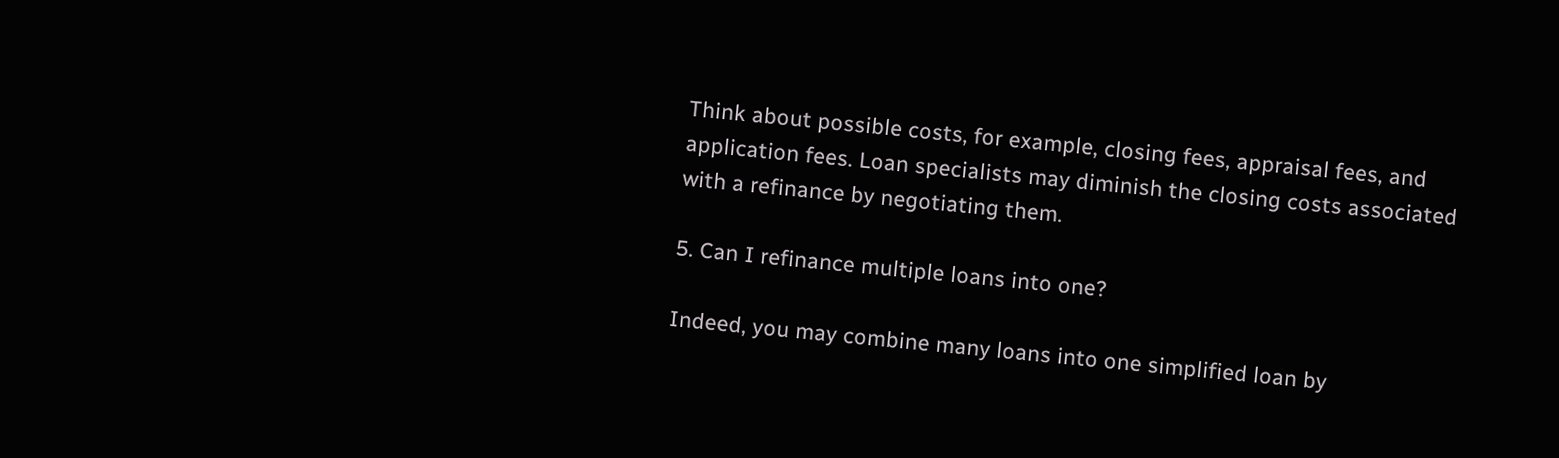Think about possible costs, for example, closing fees, appraisal fees, and application fees. Loan specialists may diminish the closing costs associated with a refinance by negotiating them.

5. Can I refinance multiple loans into one?

Indeed, you may combine many loans into one simplified loan by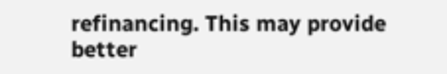refinancing. This may provide better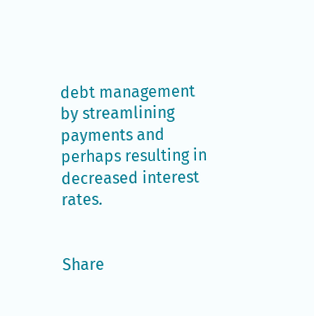debt management by streamlining payments and perhaps resulting in decreased interest rates.


Share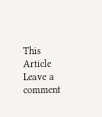This Article
Leave a comment